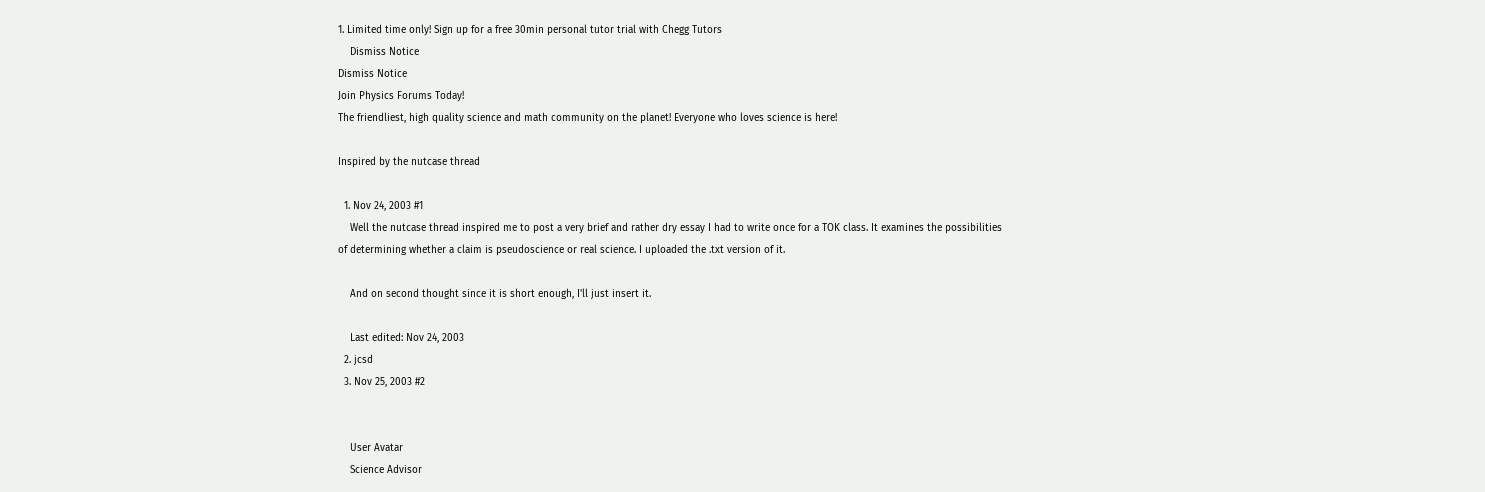1. Limited time only! Sign up for a free 30min personal tutor trial with Chegg Tutors
    Dismiss Notice
Dismiss Notice
Join Physics Forums Today!
The friendliest, high quality science and math community on the planet! Everyone who loves science is here!

Inspired by the nutcase thread

  1. Nov 24, 2003 #1
    Well the nutcase thread inspired me to post a very brief and rather dry essay I had to write once for a TOK class. It examines the possibilities of determining whether a claim is pseudoscience or real science. I uploaded the .txt version of it.

    And on second thought since it is short enough, I'll just insert it.

    Last edited: Nov 24, 2003
  2. jcsd
  3. Nov 25, 2003 #2


    User Avatar
    Science Advisor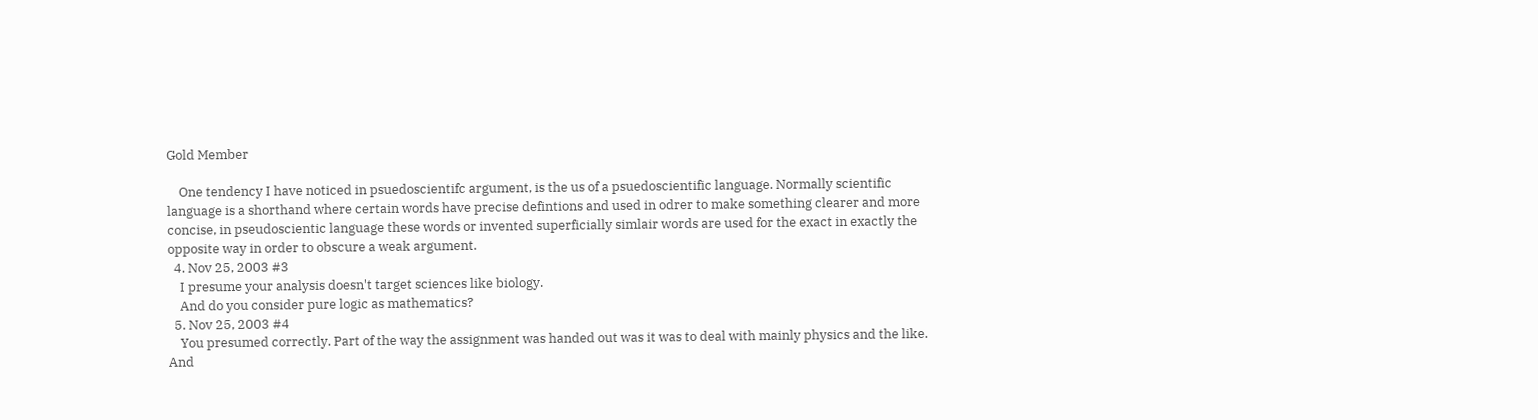Gold Member

    One tendency I have noticed in psuedoscientifc argument, is the us of a psuedoscientific language. Normally scientific language is a shorthand where certain words have precise defintions and used in odrer to make something clearer and more concise, in pseudoscientic language these words or invented superficially simlair words are used for the exact in exactly the opposite way in order to obscure a weak argument.
  4. Nov 25, 2003 #3
    I presume your analysis doesn't target sciences like biology.
    And do you consider pure logic as mathematics?
  5. Nov 25, 2003 #4
    You presumed correctly. Part of the way the assignment was handed out was it was to deal with mainly physics and the like. And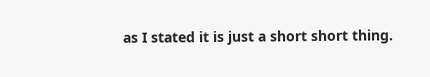as I stated it is just a short short thing.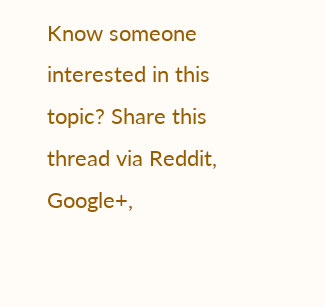Know someone interested in this topic? Share this thread via Reddit, Google+,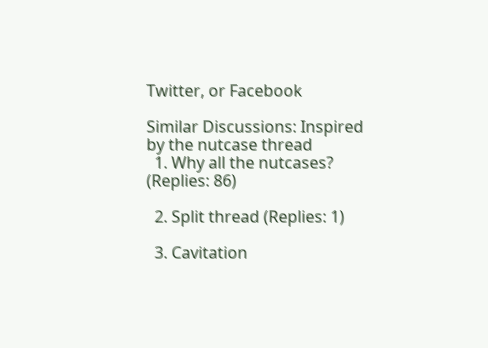Twitter, or Facebook

Similar Discussions: Inspired by the nutcase thread
  1. Why all the nutcases? (Replies: 86)

  2. Split thread (Replies: 1)

  3. Cavitation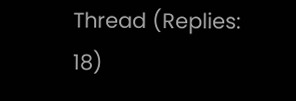Thread (Replies: 18)